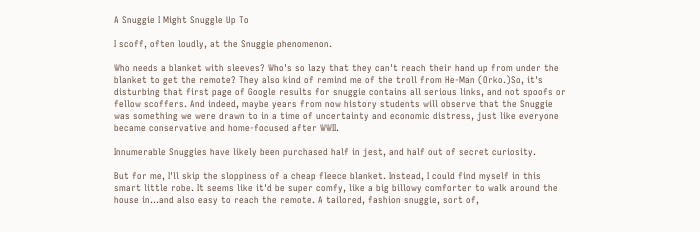A Snuggie I Might Snuggle Up To

I scoff, often loudly, at the Snuggie phenomenon.

Who needs a blanket with sleeves? Who's so lazy that they can't reach their hand up from under the blanket to get the remote? They also kind of remind me of the troll from He-Man (Orko.)So, it's disturbing that first page of Google results for snuggie contains all serious links, and not spoofs or fellow scoffers. And indeed, maybe years from now history students will observe that the Snuggie was something we were drawn to in a time of uncertainty and economic distress, just like everyone became conservative and home-focused after WWII.

Innumerable Snuggies have likely been purchased half in jest, and half out of secret curiosity.

But for me, I'll skip the sloppiness of a cheap fleece blanket. Instead, I could find myself in this smart little robe. It seems like it'd be super comfy, like a big billowy comforter to walk around the house in...and also easy to reach the remote. A tailored, fashion snuggie, sort of,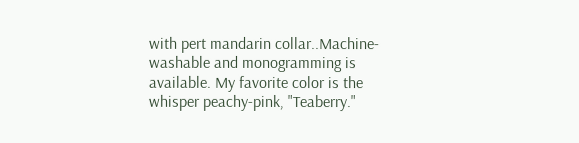with pert mandarin collar..Machine-washable and monogramming is available. My favorite color is the whisper peachy-pink, "Teaberry."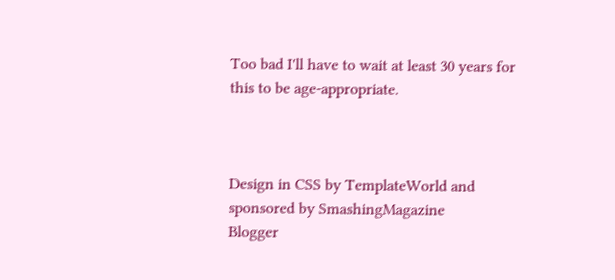Too bad I'll have to wait at least 30 years for this to be age-appropriate.



Design in CSS by TemplateWorld and sponsored by SmashingMagazine
Blogger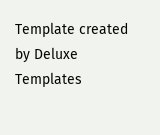Template created by Deluxe Templates